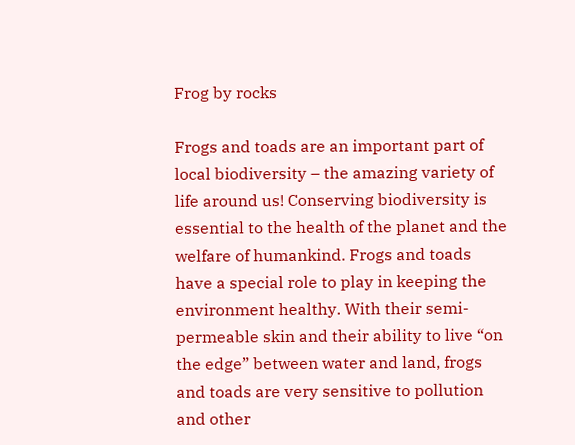Frog by rocks

Frogs and toads are an important part of local biodiversity – the amazing variety of life around us! Conserving biodiversity is essential to the health of the planet and the welfare of humankind. Frogs and toads have a special role to play in keeping the environment healthy. With their semi-permeable skin and their ability to live “on the edge” between water and land, frogs and toads are very sensitive to pollution and other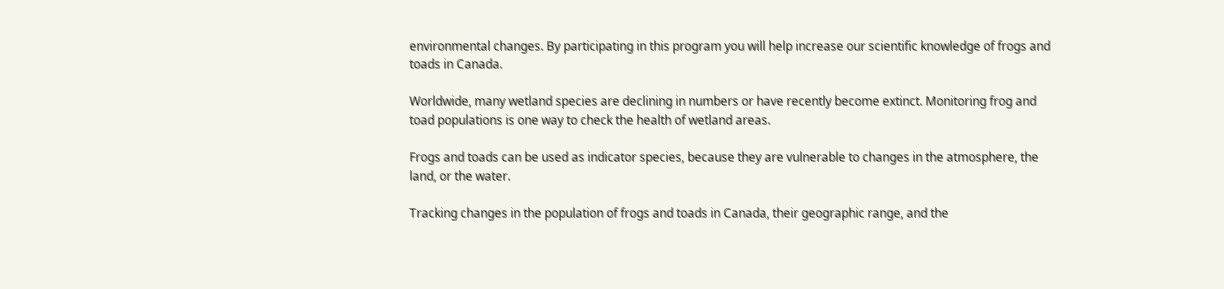environmental changes. By participating in this program you will help increase our scientific knowledge of frogs and toads in Canada.

Worldwide, many wetland species are declining in numbers or have recently become extinct. Monitoring frog and toad populations is one way to check the health of wetland areas.

Frogs and toads can be used as indicator species, because they are vulnerable to changes in the atmosphere, the land, or the water.

Tracking changes in the population of frogs and toads in Canada, their geographic range, and the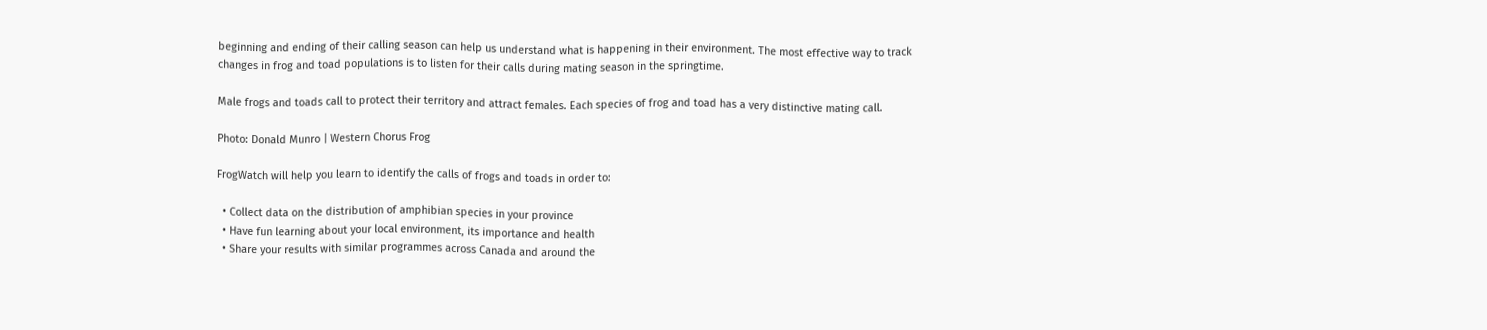beginning and ending of their calling season can help us understand what is happening in their environment. The most effective way to track changes in frog and toad populations is to listen for their calls during mating season in the springtime.

Male frogs and toads call to protect their territory and attract females. Each species of frog and toad has a very distinctive mating call.

Photo: Donald Munro | Western Chorus Frog

FrogWatch will help you learn to identify the calls of frogs and toads in order to:

  • Collect data on the distribution of amphibian species in your province
  • Have fun learning about your local environment, its importance and health
  • Share your results with similar programmes across Canada and around the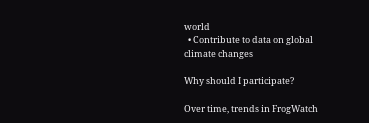world
  • Contribute to data on global climate changes

Why should I participate?

Over time, trends in FrogWatch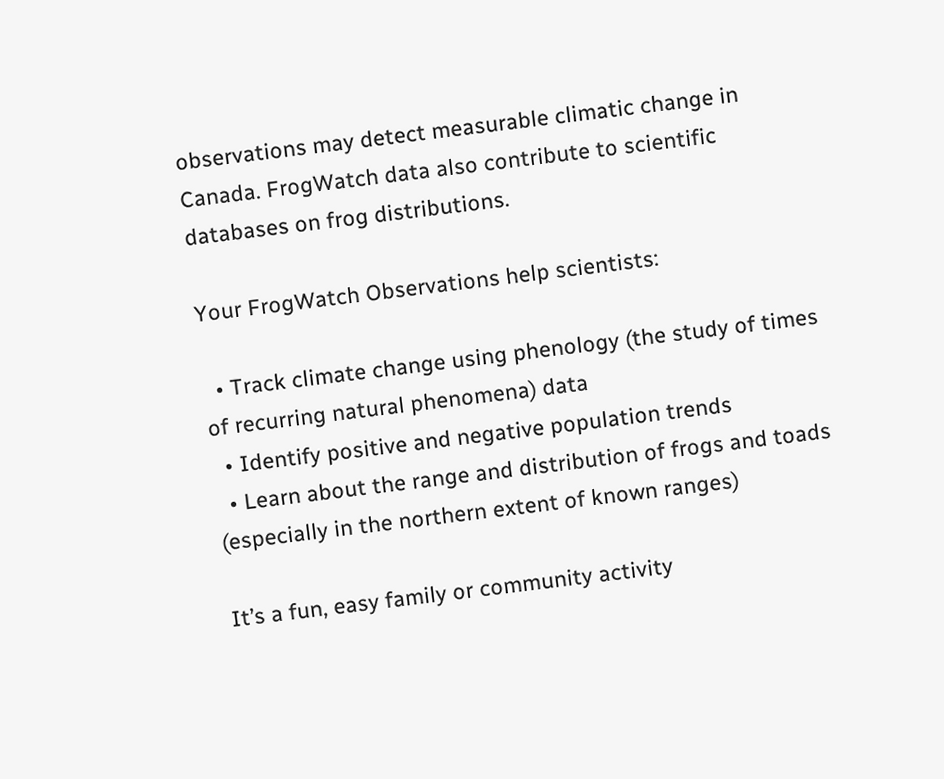observations may detect measurable climatic change in Canada. FrogWatch data also contribute to scientific databases on frog distributions.

Your FrogWatch Observations help scientists:

  • Track climate change using phenology (the study of times of recurring natural phenomena) data
  • Identify positive and negative population trends
  • Learn about the range and distribution of frogs and toads (especially in the northern extent of known ranges)

It’s a fun, easy family or community activity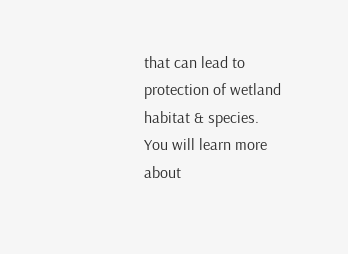that can lead to protection of wetland habitat & species. You will learn more about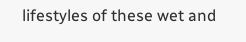lifestyles of these wet and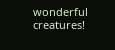wonderful creatures!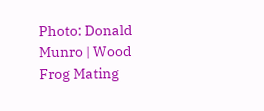Photo: Donald Munro | Wood Frog Mating